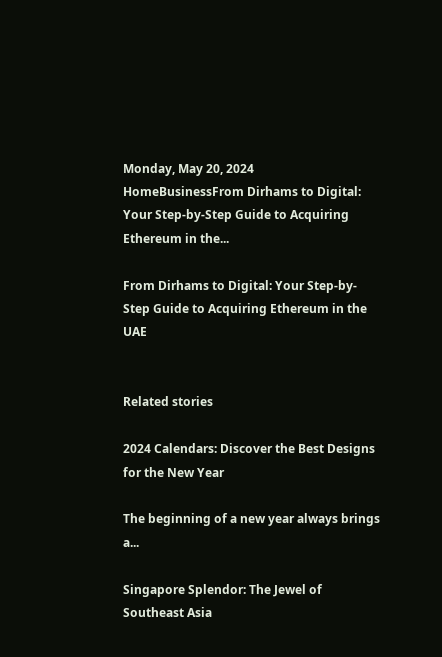Monday, May 20, 2024
HomeBusinessFrom Dirhams to Digital: Your Step-by-Step Guide to Acquiring Ethereum in the...

From Dirhams to Digital: Your Step-by-Step Guide to Acquiring Ethereum in the UAE


Related stories

2024 Calendars: Discover the Best Designs for the New Year

The beginning of a new year always brings a...

Singapore Splendor: The Jewel of Southeast Asia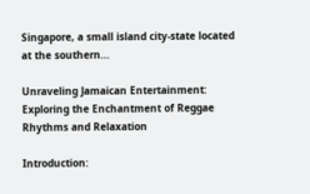Singapore, a small island city-state located at the southern...

Unraveling Jamaican Entertainment: Exploring the Enchantment of Reggae Rhythms and Relaxation

Introduction: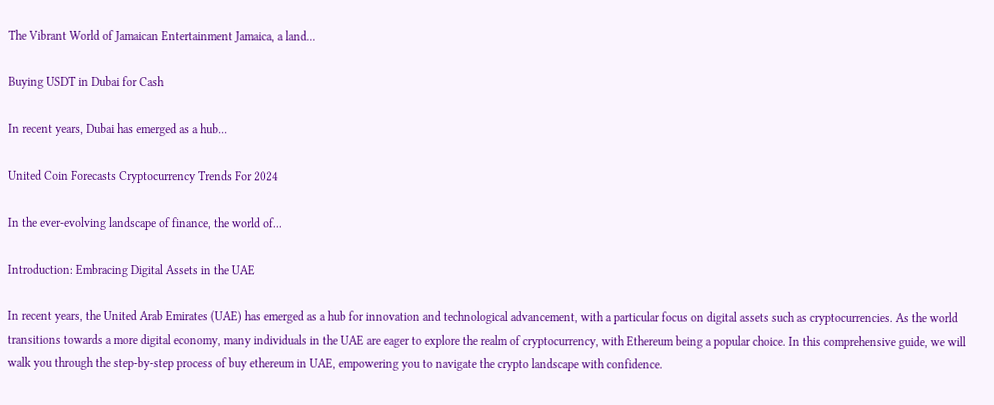The Vibrant World of Jamaican Entertainment Jamaica, a land...

Buying USDT in Dubai for Cash

In recent years, Dubai has emerged as a hub...

United Coin Forecasts Cryptocurrency Trends For 2024

In the ever-evolving landscape of finance, the world of...

Introduction: Embracing Digital Assets in the UAE

In recent years, the United Arab Emirates (UAE) has emerged as a hub for innovation and technological advancement, with a particular focus on digital assets such as cryptocurrencies. As the world transitions towards a more digital economy, many individuals in the UAE are eager to explore the realm of cryptocurrency, with Ethereum being a popular choice. In this comprehensive guide, we will walk you through the step-by-step process of buy ethereum in UAE, empowering you to navigate the crypto landscape with confidence.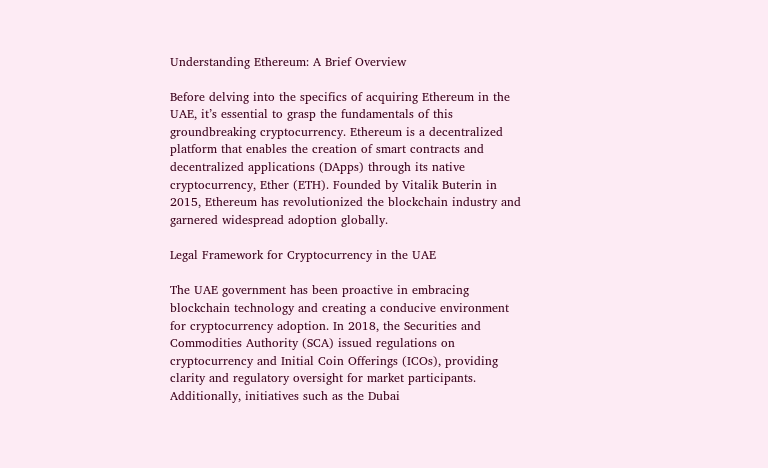Understanding Ethereum: A Brief Overview

Before delving into the specifics of acquiring Ethereum in the UAE, it’s essential to grasp the fundamentals of this groundbreaking cryptocurrency. Ethereum is a decentralized platform that enables the creation of smart contracts and decentralized applications (DApps) through its native cryptocurrency, Ether (ETH). Founded by Vitalik Buterin in 2015, Ethereum has revolutionized the blockchain industry and garnered widespread adoption globally.

Legal Framework for Cryptocurrency in the UAE

The UAE government has been proactive in embracing blockchain technology and creating a conducive environment for cryptocurrency adoption. In 2018, the Securities and Commodities Authority (SCA) issued regulations on cryptocurrency and Initial Coin Offerings (ICOs), providing clarity and regulatory oversight for market participants. Additionally, initiatives such as the Dubai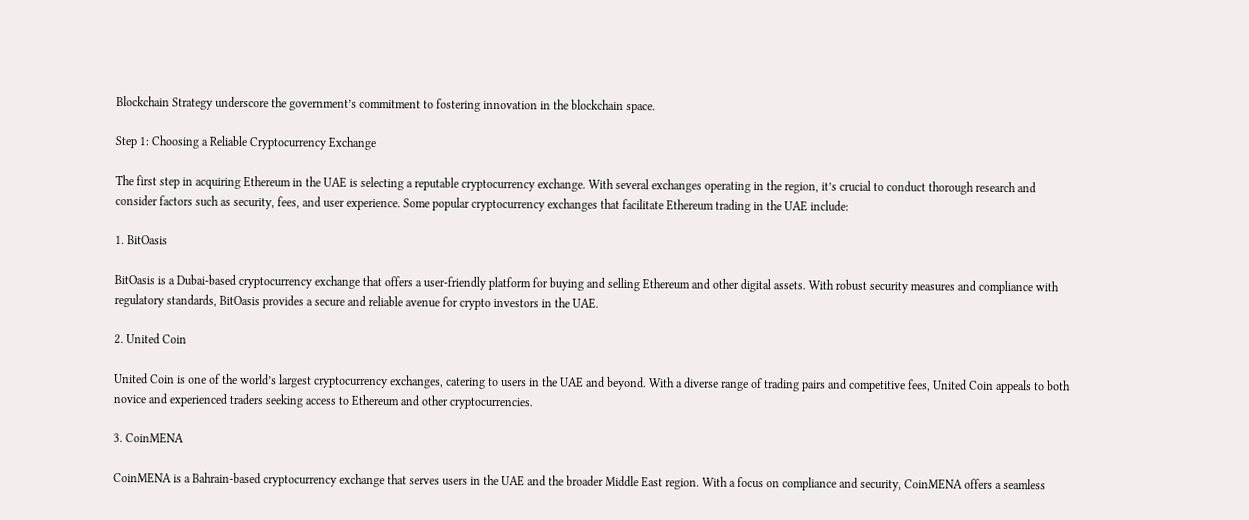Blockchain Strategy underscore the government’s commitment to fostering innovation in the blockchain space.

Step 1: Choosing a Reliable Cryptocurrency Exchange

The first step in acquiring Ethereum in the UAE is selecting a reputable cryptocurrency exchange. With several exchanges operating in the region, it’s crucial to conduct thorough research and consider factors such as security, fees, and user experience. Some popular cryptocurrency exchanges that facilitate Ethereum trading in the UAE include:

1. BitOasis

BitOasis is a Dubai-based cryptocurrency exchange that offers a user-friendly platform for buying and selling Ethereum and other digital assets. With robust security measures and compliance with regulatory standards, BitOasis provides a secure and reliable avenue for crypto investors in the UAE.

2. United Coin

United Coin is one of the world’s largest cryptocurrency exchanges, catering to users in the UAE and beyond. With a diverse range of trading pairs and competitive fees, United Coin appeals to both novice and experienced traders seeking access to Ethereum and other cryptocurrencies.

3. CoinMENA

CoinMENA is a Bahrain-based cryptocurrency exchange that serves users in the UAE and the broader Middle East region. With a focus on compliance and security, CoinMENA offers a seamless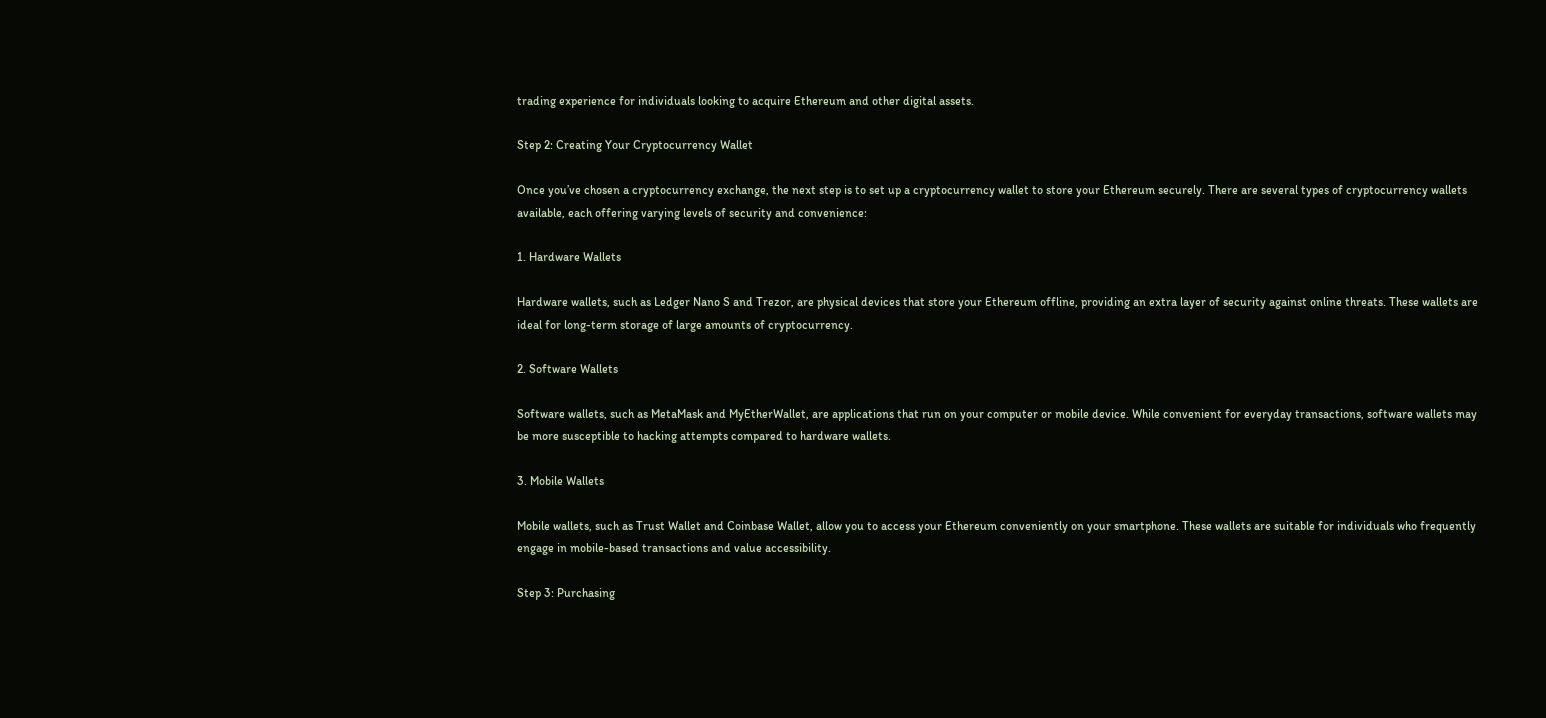trading experience for individuals looking to acquire Ethereum and other digital assets.

Step 2: Creating Your Cryptocurrency Wallet

Once you’ve chosen a cryptocurrency exchange, the next step is to set up a cryptocurrency wallet to store your Ethereum securely. There are several types of cryptocurrency wallets available, each offering varying levels of security and convenience:

1. Hardware Wallets

Hardware wallets, such as Ledger Nano S and Trezor, are physical devices that store your Ethereum offline, providing an extra layer of security against online threats. These wallets are ideal for long-term storage of large amounts of cryptocurrency.

2. Software Wallets

Software wallets, such as MetaMask and MyEtherWallet, are applications that run on your computer or mobile device. While convenient for everyday transactions, software wallets may be more susceptible to hacking attempts compared to hardware wallets.

3. Mobile Wallets

Mobile wallets, such as Trust Wallet and Coinbase Wallet, allow you to access your Ethereum conveniently on your smartphone. These wallets are suitable for individuals who frequently engage in mobile-based transactions and value accessibility.

Step 3: Purchasing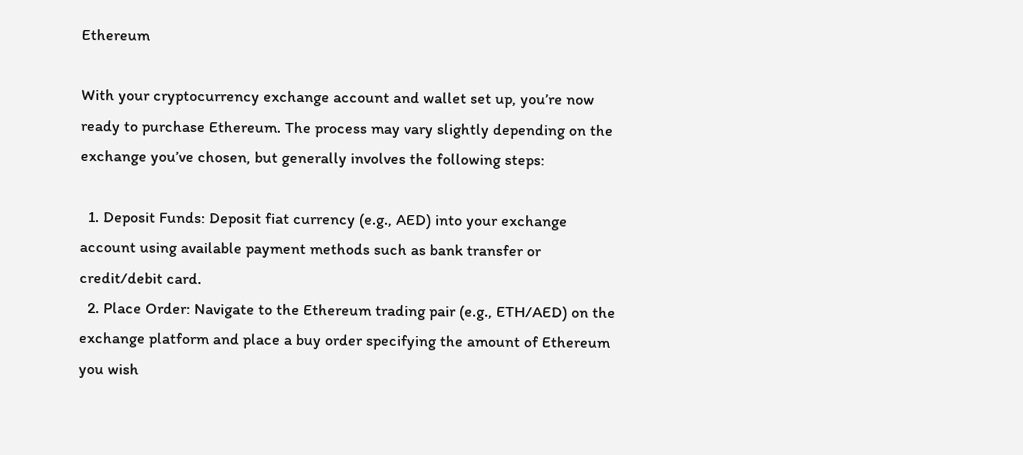Ethereum

With your cryptocurrency exchange account and wallet set up, you’re now ready to purchase Ethereum. The process may vary slightly depending on the exchange you’ve chosen, but generally involves the following steps:

  1. Deposit Funds: Deposit fiat currency (e.g., AED) into your exchange account using available payment methods such as bank transfer or credit/debit card.
  2. Place Order: Navigate to the Ethereum trading pair (e.g., ETH/AED) on the exchange platform and place a buy order specifying the amount of Ethereum you wish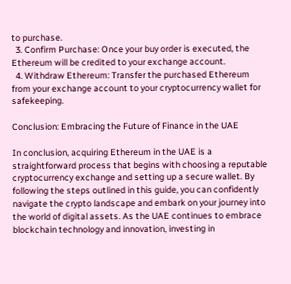to purchase.
  3. Confirm Purchase: Once your buy order is executed, the Ethereum will be credited to your exchange account.
  4. Withdraw Ethereum: Transfer the purchased Ethereum from your exchange account to your cryptocurrency wallet for safekeeping.

Conclusion: Embracing the Future of Finance in the UAE

In conclusion, acquiring Ethereum in the UAE is a straightforward process that begins with choosing a reputable cryptocurrency exchange and setting up a secure wallet. By following the steps outlined in this guide, you can confidently navigate the crypto landscape and embark on your journey into the world of digital assets. As the UAE continues to embrace blockchain technology and innovation, investing in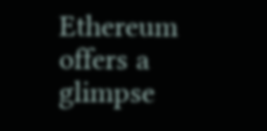Ethereum offers a glimpse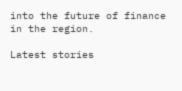into the future of finance in the region.

Latest stories